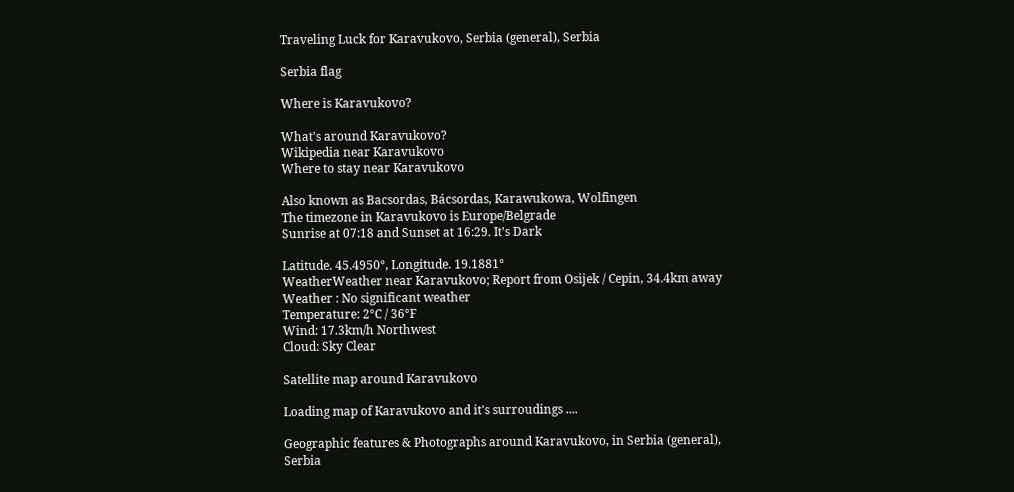Traveling Luck for Karavukovo, Serbia (general), Serbia

Serbia flag

Where is Karavukovo?

What's around Karavukovo?
Wikipedia near Karavukovo
Where to stay near Karavukovo

Also known as Bacsordas, Bácsordas, Karawukowa, Wolfingen
The timezone in Karavukovo is Europe/Belgrade
Sunrise at 07:18 and Sunset at 16:29. It's Dark

Latitude. 45.4950°, Longitude. 19.1881°
WeatherWeather near Karavukovo; Report from Osijek / Cepin, 34.4km away
Weather : No significant weather
Temperature: 2°C / 36°F
Wind: 17.3km/h Northwest
Cloud: Sky Clear

Satellite map around Karavukovo

Loading map of Karavukovo and it's surroudings ....

Geographic features & Photographs around Karavukovo, in Serbia (general), Serbia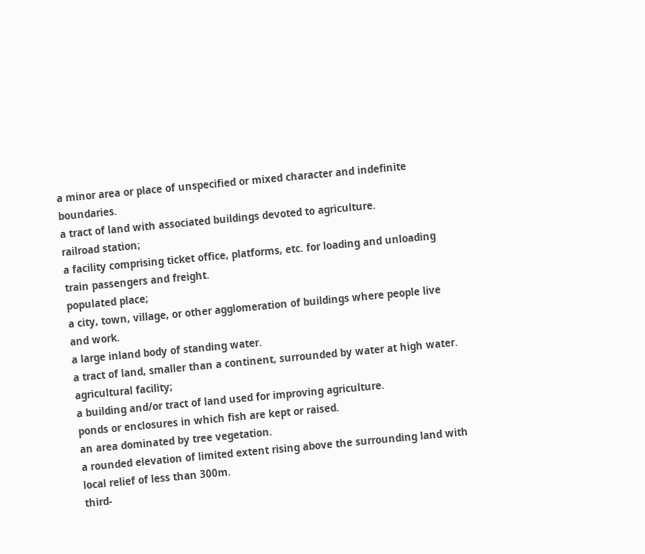a minor area or place of unspecified or mixed character and indefinite boundaries.
a tract of land with associated buildings devoted to agriculture.
railroad station;
a facility comprising ticket office, platforms, etc. for loading and unloading train passengers and freight.
populated place;
a city, town, village, or other agglomeration of buildings where people live and work.
a large inland body of standing water.
a tract of land, smaller than a continent, surrounded by water at high water.
agricultural facility;
a building and/or tract of land used for improving agriculture.
ponds or enclosures in which fish are kept or raised.
an area dominated by tree vegetation.
a rounded elevation of limited extent rising above the surrounding land with local relief of less than 300m.
third-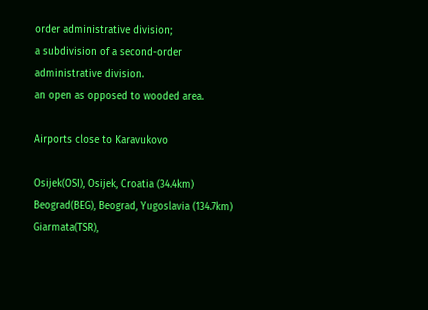order administrative division;
a subdivision of a second-order administrative division.
an open as opposed to wooded area.

Airports close to Karavukovo

Osijek(OSI), Osijek, Croatia (34.4km)
Beograd(BEG), Beograd, Yugoslavia (134.7km)
Giarmata(TSR),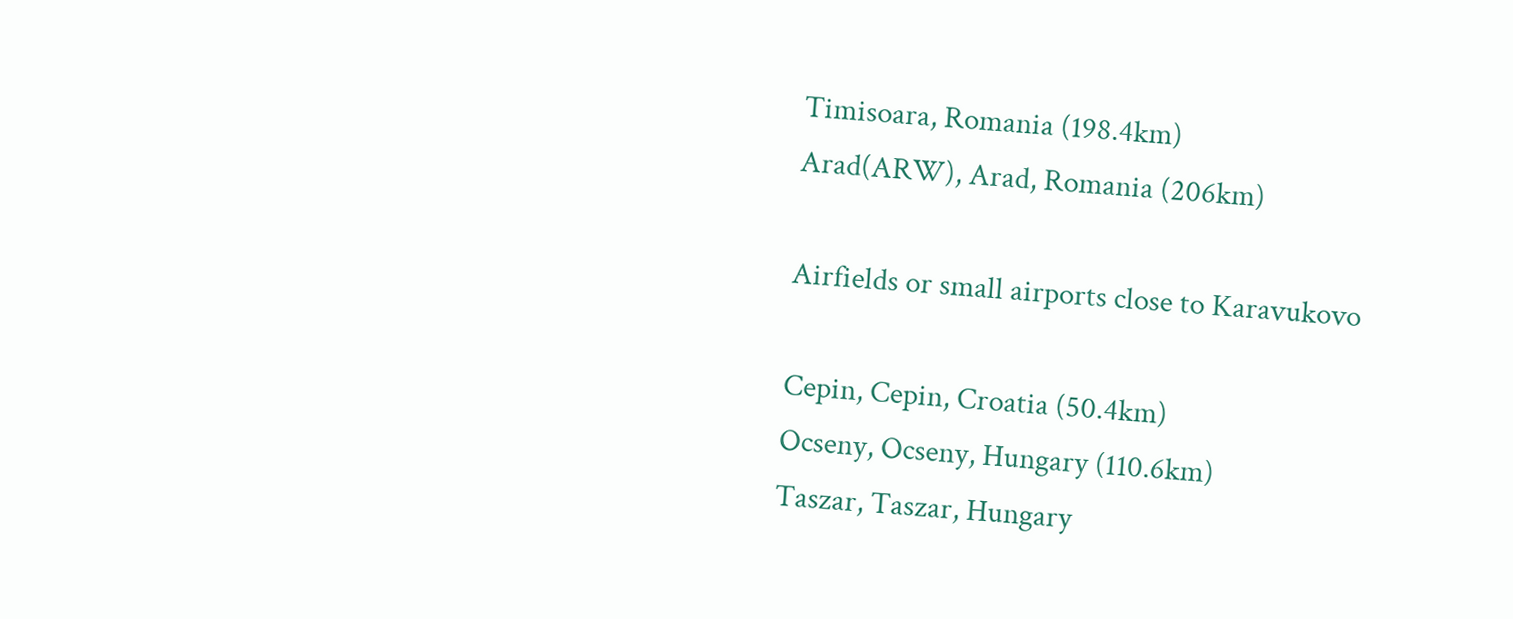Timisoara, Romania (198.4km)
Arad(ARW), Arad, Romania (206km)

Airfields or small airports close to Karavukovo

Cepin, Cepin, Croatia (50.4km)
Ocseny, Ocseny, Hungary (110.6km)
Taszar, Taszar, Hungary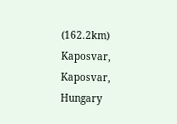(162.2km)
Kaposvar, Kaposvar, Hungary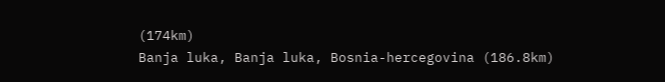(174km)
Banja luka, Banja luka, Bosnia-hercegovina (186.8km)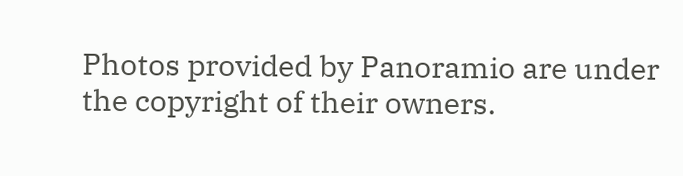Photos provided by Panoramio are under the copyright of their owners.